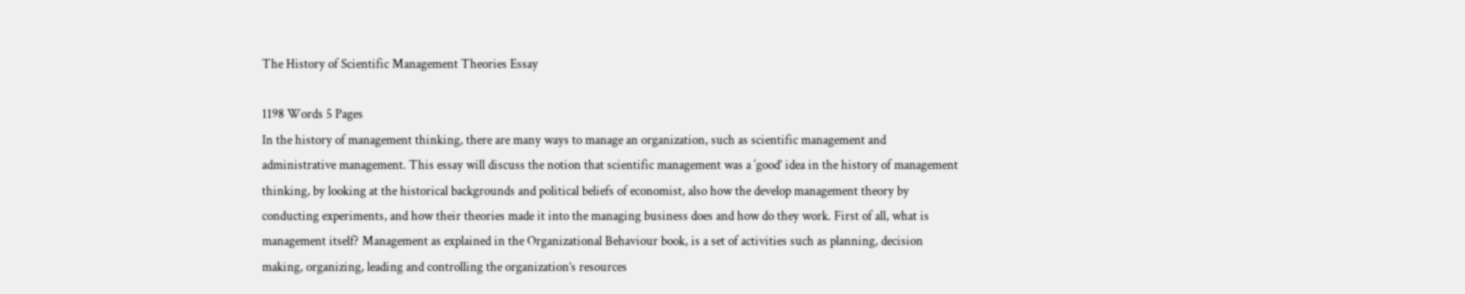The History of Scientific Management Theories Essay

1198 Words 5 Pages
In the history of management thinking, there are many ways to manage an organization, such as scientific management and administrative management. This essay will discuss the notion that scientific management was a ‘good’ idea in the history of management thinking, by looking at the historical backgrounds and political beliefs of economist, also how the develop management theory by conducting experiments, and how their theories made it into the managing business does and how do they work. First of all, what is management itself? Management as explained in the Organizational Behaviour book, is a set of activities such as planning, decision making, organizing, leading and controlling the organization’s resources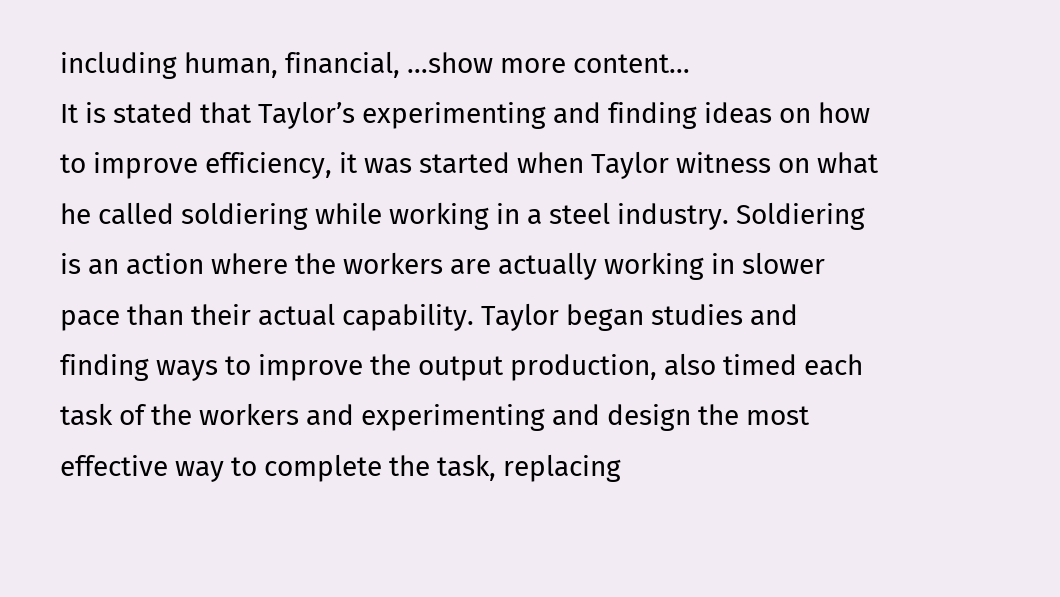including human, financial, …show more content…
It is stated that Taylor’s experimenting and finding ideas on how to improve efficiency, it was started when Taylor witness on what he called soldiering while working in a steel industry. Soldiering is an action where the workers are actually working in slower pace than their actual capability. Taylor began studies and finding ways to improve the output production, also timed each task of the workers and experimenting and design the most effective way to complete the task, replacing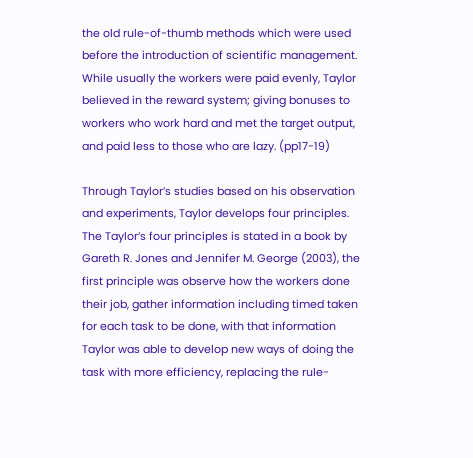the old rule-of-thumb methods which were used before the introduction of scientific management. While usually the workers were paid evenly, Taylor believed in the reward system; giving bonuses to workers who work hard and met the target output, and paid less to those who are lazy. (pp17-19)

Through Taylor’s studies based on his observation and experiments, Taylor develops four principles. The Taylor’s four principles is stated in a book by Gareth R. Jones and Jennifer M. George (2003), the first principle was observe how the workers done their job, gather information including timed taken for each task to be done, with that information Taylor was able to develop new ways of doing the task with more efficiency, replacing the rule-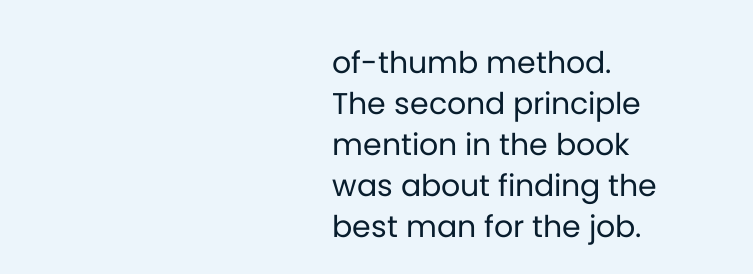of-thumb method. The second principle mention in the book was about finding the best man for the job.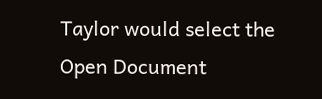Taylor would select the
Open Document